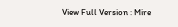View Full Version : Mire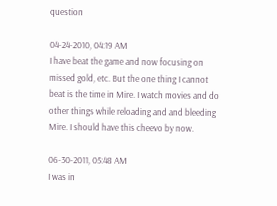question

04-24-2010, 04:19 AM
I have beat the game and now focusing on missed gold, etc. But the one thing I cannot beat is the time in Mire. I watch movies and do other things while reloading and and bleeding Mire. I should have this cheevo by now.

06-30-2011, 05:48 AM
I was in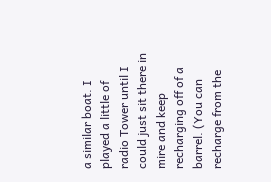a similar boat. I played a little of radio Tower until I could just sit there in mire and keep recharging off of a barrel. (You can recharge from the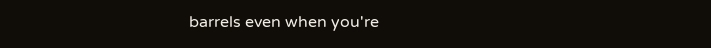barrels even when you're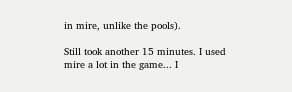in mire, unlike the pools).

Still took another 15 minutes. I used mire a lot in the game... I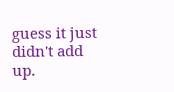guess it just didn't add up.